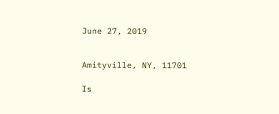June 27, 2019


Amityville, NY, 11701

Is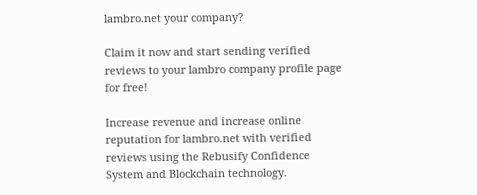lambro.net your company?

Claim it now and start sending verified reviews to your lambro company profile page for free!

Increase revenue and increase online reputation for lambro.net with verified reviews using the Rebusify Confidence System and Blockchain technology.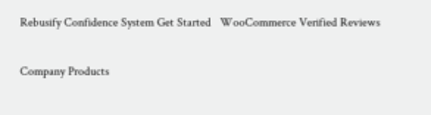Rebusify Confidence System Get Started   WooCommerce Verified Reviews

Company Products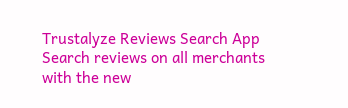Trustalyze Reviews Search App
Search reviews on all merchants with the new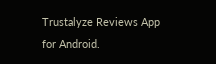Trustalyze Reviews App for Android.